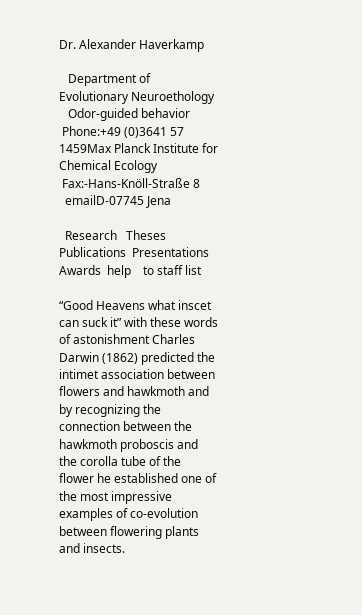Dr. Alexander Haverkamp

   Department of Evolutionary Neuroethology
   Odor-guided behavior
 Phone:+49 (0)3641 57 1459Max Planck Institute for Chemical Ecology
 Fax:-Hans-Knöll-Straße 8
  emailD-07745 Jena

  Research   Theses  Publications  Presentations  Awards  help    to staff list

“Good Heavens what inscet can suck it” with these words of astonishment Charles Darwin (1862) predicted the intimet association between flowers and hawkmoth and by recognizing the connection between the hawkmoth proboscis and the corolla tube of the flower he established one of the most impressive examples of co-evolution between flowering plants and insects.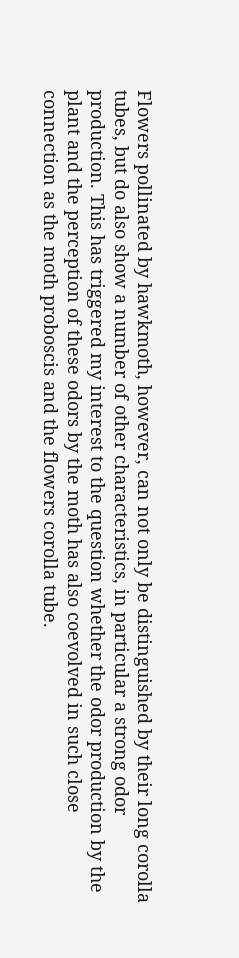Flowers pollinated by hawkmoth, however, can not only be distinguished by their long corolla tubes, but do also show a number of other characteristics, in particular a strong odor production. This has triggered my interest to the question whether the odor production by the plant and the perception of these odors by the moth has also coevolved in such close connection as the moth proboscis and the flowers corolla tube.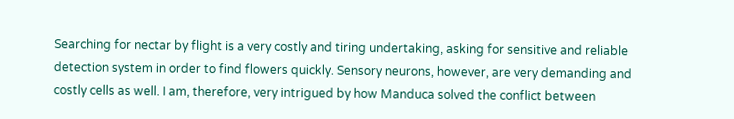Searching for nectar by flight is a very costly and tiring undertaking, asking for sensitive and reliable detection system in order to find flowers quickly. Sensory neurons, however, are very demanding and costly cells as well. I am, therefore, very intrigued by how Manduca solved the conflict between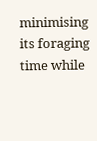minimising its foraging time while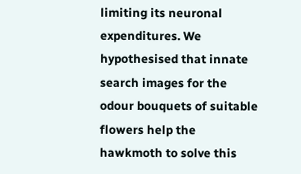limiting its neuronal expenditures. We hypothesised that innate search images for the odour bouquets of suitable flowers help the hawkmoth to solve this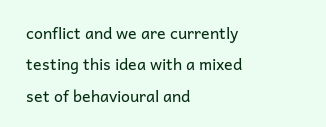conflict and we are currently testing this idea with a mixed set of behavioural and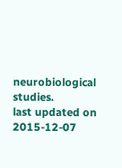neurobiological studies.
last updated on 2015-12-07